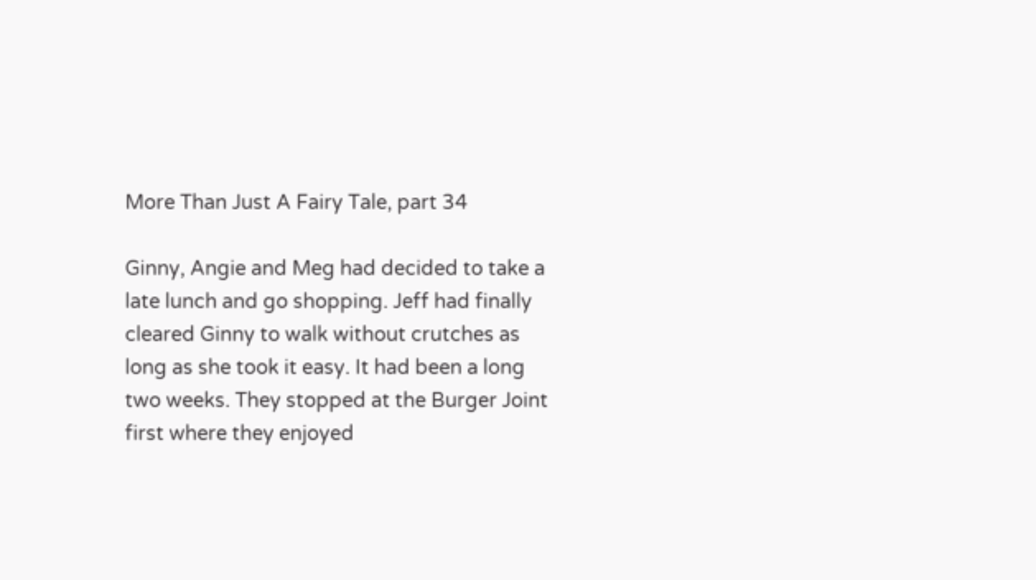More Than Just A Fairy Tale, part 34

Ginny, Angie and Meg had decided to take a late lunch and go shopping. Jeff had finally cleared Ginny to walk without crutches as long as she took it easy. It had been a long two weeks. They stopped at the Burger Joint first where they enjoyed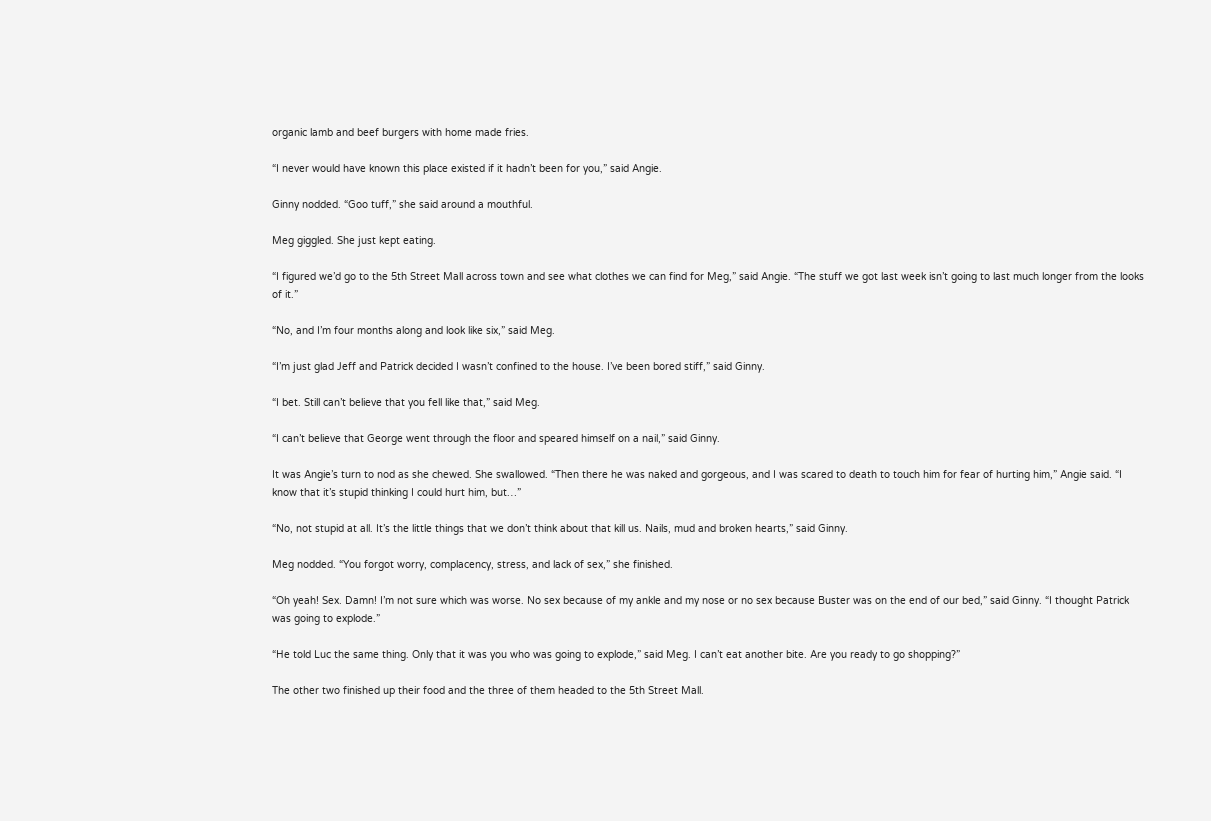organic lamb and beef burgers with home made fries.

“I never would have known this place existed if it hadn’t been for you,” said Angie.

Ginny nodded. “Goo tuff,” she said around a mouthful.

Meg giggled. She just kept eating.

“I figured we’d go to the 5th Street Mall across town and see what clothes we can find for Meg,” said Angie. “The stuff we got last week isn’t going to last much longer from the looks of it.”

“No, and I’m four months along and look like six,” said Meg.

“I’m just glad Jeff and Patrick decided I wasn’t confined to the house. I’ve been bored stiff,” said Ginny.

“I bet. Still can’t believe that you fell like that,” said Meg.

“I can’t believe that George went through the floor and speared himself on a nail,” said Ginny.

It was Angie’s turn to nod as she chewed. She swallowed. “Then there he was naked and gorgeous, and I was scared to death to touch him for fear of hurting him,” Angie said. “I know that it’s stupid thinking I could hurt him, but…”

“No, not stupid at all. It’s the little things that we don’t think about that kill us. Nails, mud and broken hearts,” said Ginny.

Meg nodded. “You forgot worry, complacency, stress, and lack of sex,” she finished.

“Oh yeah! Sex. Damn! I’m not sure which was worse. No sex because of my ankle and my nose or no sex because Buster was on the end of our bed,” said Ginny. “I thought Patrick was going to explode.”

“He told Luc the same thing. Only that it was you who was going to explode,” said Meg. I can’t eat another bite. Are you ready to go shopping?”

The other two finished up their food and the three of them headed to the 5th Street Mall.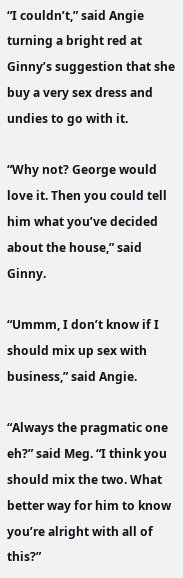“I couldn’t,” said Angie turning a bright red at Ginny’s suggestion that she buy a very sex dress and undies to go with it.

“Why not? George would love it. Then you could tell him what you’ve decided about the house,” said Ginny.

“Ummm, I don’t know if I should mix up sex with business,” said Angie.

“Always the pragmatic one eh?” said Meg. “I think you should mix the two. What better way for him to know you’re alright with all of this?”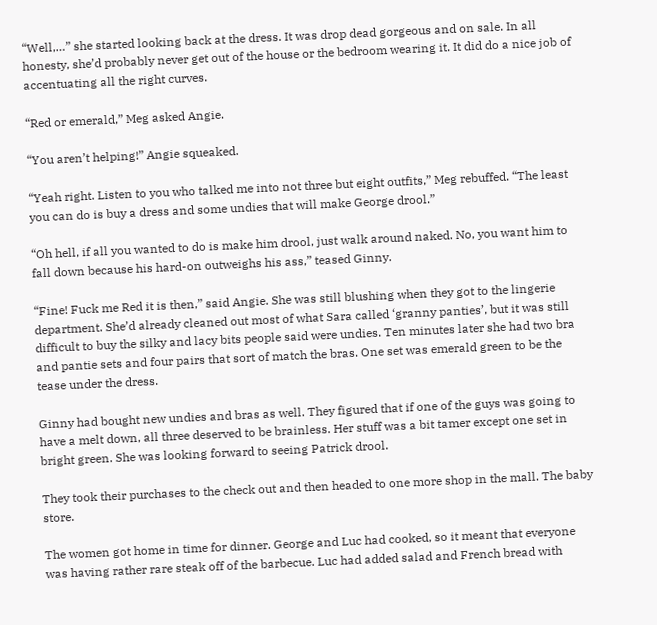“Well,…” she started looking back at the dress. It was drop dead gorgeous and on sale. In all honesty, she’d probably never get out of the house or the bedroom wearing it. It did do a nice job of accentuating all the right curves.

“Red or emerald,” Meg asked Angie.

“You aren’t helping!” Angie squeaked.

“Yeah right. Listen to you who talked me into not three but eight outfits,” Meg rebuffed. “The least you can do is buy a dress and some undies that will make George drool.”

“Oh hell, if all you wanted to do is make him drool, just walk around naked. No, you want him to fall down because his hard-on outweighs his ass,” teased Ginny.

“Fine! Fuck me Red it is then,” said Angie. She was still blushing when they got to the lingerie department. She’d already cleaned out most of what Sara called ‘granny panties’, but it was still difficult to buy the silky and lacy bits people said were undies. Ten minutes later she had two bra and pantie sets and four pairs that sort of match the bras. One set was emerald green to be the tease under the dress.

Ginny had bought new undies and bras as well. They figured that if one of the guys was going to have a melt down, all three deserved to be brainless. Her stuff was a bit tamer except one set in bright green. She was looking forward to seeing Patrick drool.

They took their purchases to the check out and then headed to one more shop in the mall. The baby store.

The women got home in time for dinner. George and Luc had cooked, so it meant that everyone was having rather rare steak off of the barbecue. Luc had added salad and French bread with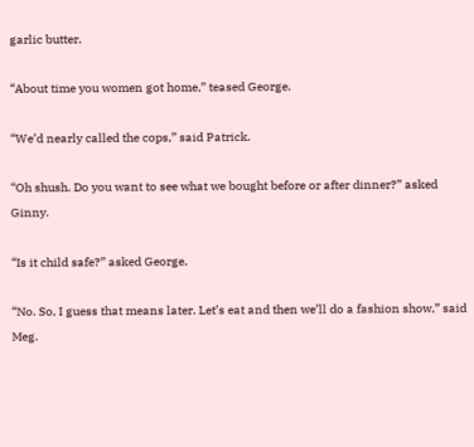garlic butter.

“About time you women got home,” teased George.

“We’d nearly called the cops,” said Patrick.

“Oh shush. Do you want to see what we bought before or after dinner?” asked Ginny.

“Is it child safe?” asked George.

“No. So, I guess that means later. Let’s eat and then we’ll do a fashion show,” said Meg.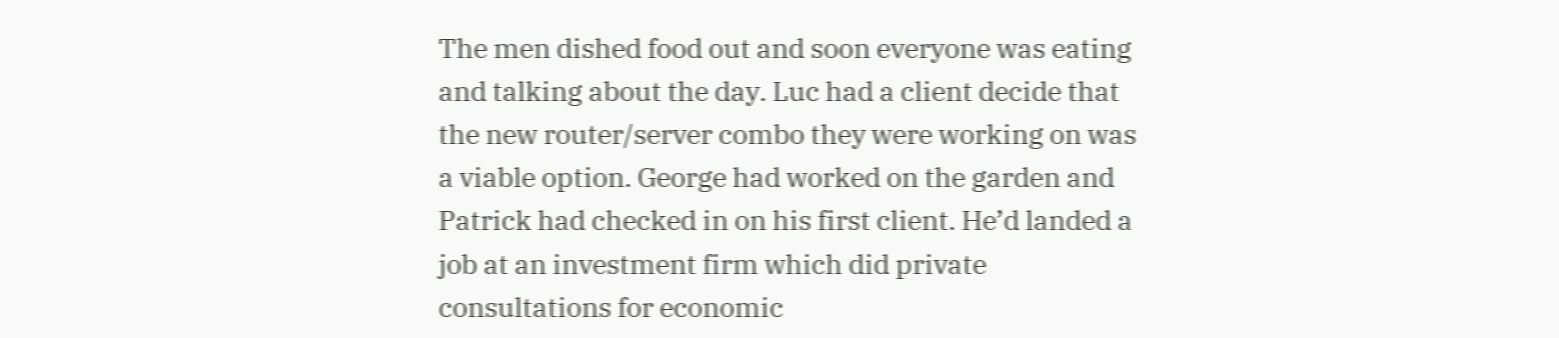The men dished food out and soon everyone was eating and talking about the day. Luc had a client decide that the new router/server combo they were working on was a viable option. George had worked on the garden and Patrick had checked in on his first client. He’d landed a job at an investment firm which did private consultations for economic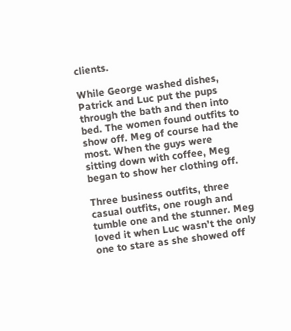clients.

While George washed dishes, Patrick and Luc put the pups through the bath and then into bed. The women found outfits to show off. Meg of course had the most. When the guys were sitting down with coffee, Meg began to show her clothing off.

Three business outfits, three casual outfits, one rough and tumble one and the stunner. Meg loved it when Luc wasn’t the only one to stare as she showed off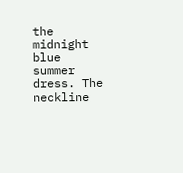the midnight blue summer dress. The neckline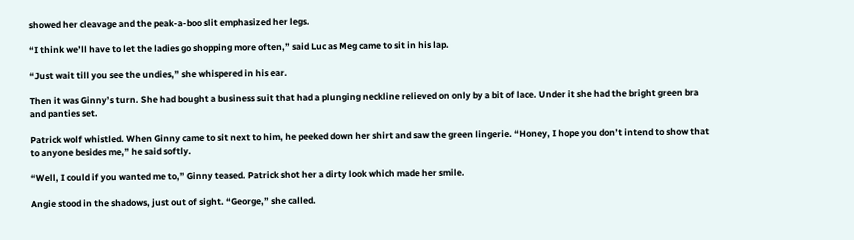showed her cleavage and the peak-a-boo slit emphasized her legs.

“I think we’ll have to let the ladies go shopping more often,” said Luc as Meg came to sit in his lap.

“Just wait till you see the undies,” she whispered in his ear.

Then it was Ginny’s turn. She had bought a business suit that had a plunging neckline relieved on only by a bit of lace. Under it she had the bright green bra and panties set.

Patrick wolf whistled. When Ginny came to sit next to him, he peeked down her shirt and saw the green lingerie. “Honey, I hope you don’t intend to show that to anyone besides me,” he said softly.

“Well, I could if you wanted me to,” Ginny teased. Patrick shot her a dirty look which made her smile.

Angie stood in the shadows, just out of sight. “George,” she called.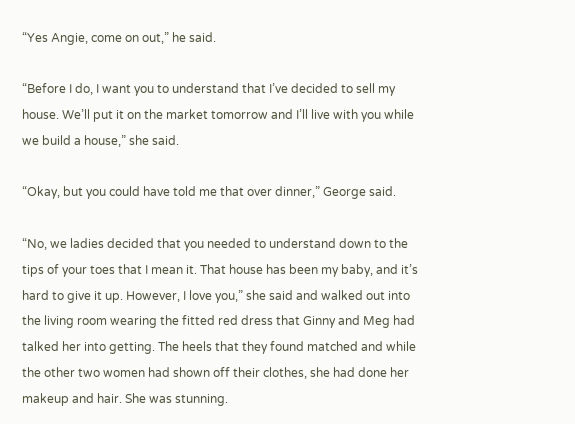“Yes Angie, come on out,” he said.

“Before I do, I want you to understand that I’ve decided to sell my house. We’ll put it on the market tomorrow and I’ll live with you while we build a house,” she said.

“Okay, but you could have told me that over dinner,” George said.

“No, we ladies decided that you needed to understand down to the tips of your toes that I mean it. That house has been my baby, and it’s hard to give it up. However, I love you,” she said and walked out into the living room wearing the fitted red dress that Ginny and Meg had talked her into getting. The heels that they found matched and while the other two women had shown off their clothes, she had done her makeup and hair. She was stunning.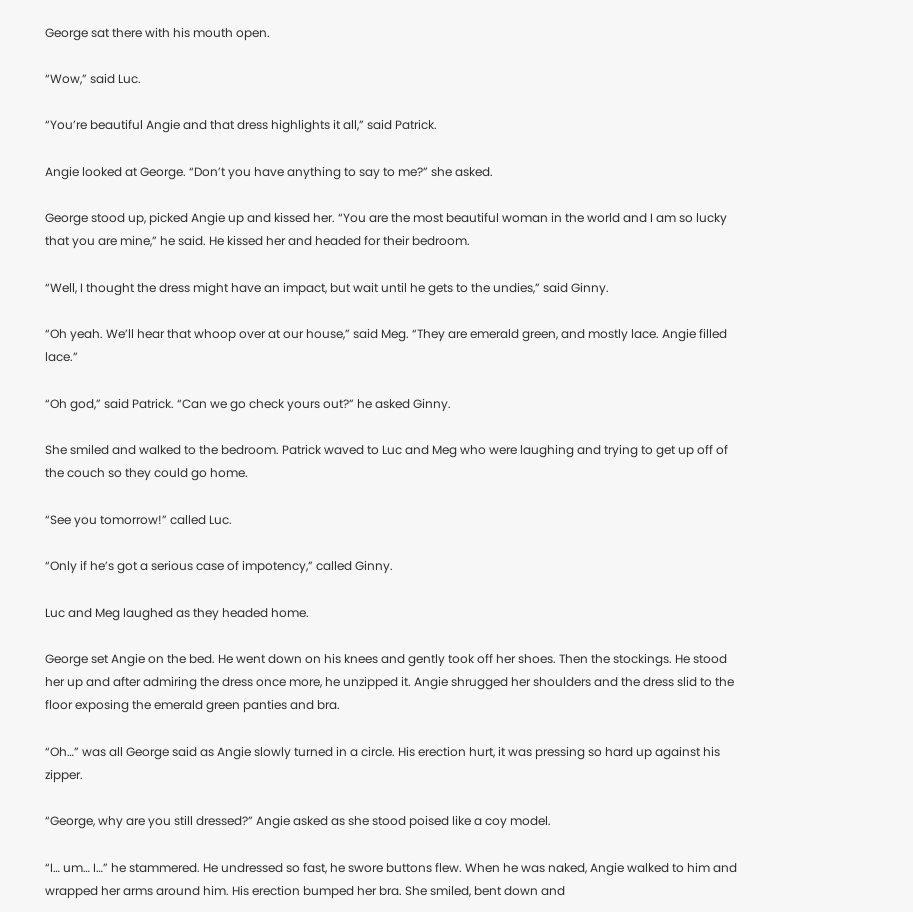George sat there with his mouth open.

“Wow,” said Luc.

“You’re beautiful Angie and that dress highlights it all,” said Patrick.

Angie looked at George. “Don’t you have anything to say to me?” she asked.

George stood up, picked Angie up and kissed her. “You are the most beautiful woman in the world and I am so lucky that you are mine,” he said. He kissed her and headed for their bedroom.

“Well, I thought the dress might have an impact, but wait until he gets to the undies,” said Ginny.

“Oh yeah. We’ll hear that whoop over at our house,” said Meg. “They are emerald green, and mostly lace. Angie filled lace.”

“Oh god,” said Patrick. “Can we go check yours out?” he asked Ginny.

She smiled and walked to the bedroom. Patrick waved to Luc and Meg who were laughing and trying to get up off of the couch so they could go home.

“See you tomorrow!” called Luc.

“Only if he’s got a serious case of impotency,” called Ginny.

Luc and Meg laughed as they headed home.

George set Angie on the bed. He went down on his knees and gently took off her shoes. Then the stockings. He stood her up and after admiring the dress once more, he unzipped it. Angie shrugged her shoulders and the dress slid to the floor exposing the emerald green panties and bra.

“Oh…” was all George said as Angie slowly turned in a circle. His erection hurt, it was pressing so hard up against his zipper.

“George, why are you still dressed?” Angie asked as she stood poised like a coy model.

“I… um… I…” he stammered. He undressed so fast, he swore buttons flew. When he was naked, Angie walked to him and wrapped her arms around him. His erection bumped her bra. She smiled, bent down and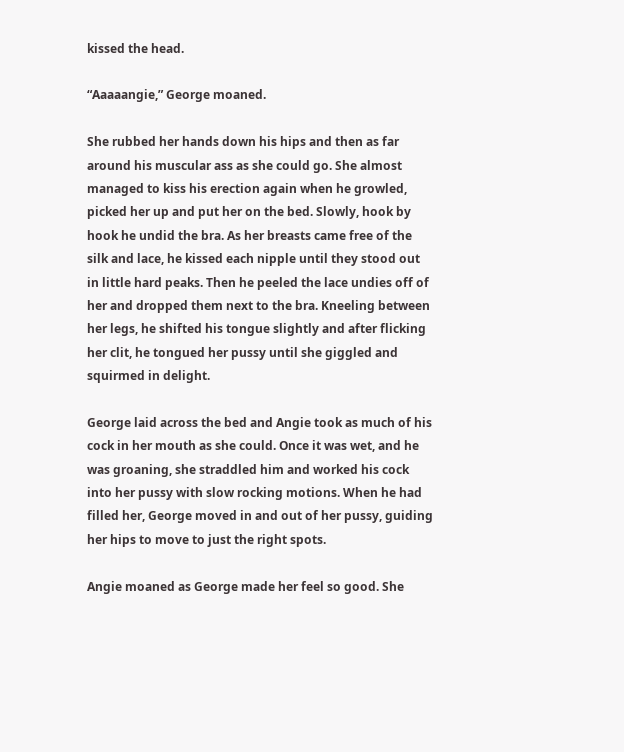kissed the head.

“Aaaaangie,” George moaned.

She rubbed her hands down his hips and then as far around his muscular ass as she could go. She almost managed to kiss his erection again when he growled, picked her up and put her on the bed. Slowly, hook by hook he undid the bra. As her breasts came free of the silk and lace, he kissed each nipple until they stood out in little hard peaks. Then he peeled the lace undies off of her and dropped them next to the bra. Kneeling between her legs, he shifted his tongue slightly and after flicking her clit, he tongued her pussy until she giggled and squirmed in delight.

George laid across the bed and Angie took as much of his cock in her mouth as she could. Once it was wet, and he was groaning, she straddled him and worked his cock into her pussy with slow rocking motions. When he had filled her, George moved in and out of her pussy, guiding her hips to move to just the right spots.

Angie moaned as George made her feel so good. She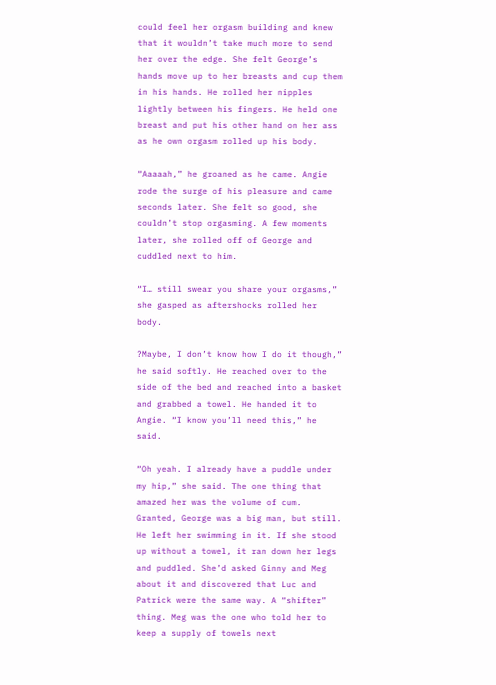could feel her orgasm building and knew that it wouldn’t take much more to send her over the edge. She felt George’s hands move up to her breasts and cup them in his hands. He rolled her nipples lightly between his fingers. He held one breast and put his other hand on her ass as he own orgasm rolled up his body.

“Aaaaah,” he groaned as he came. Angie rode the surge of his pleasure and came seconds later. She felt so good, she couldn’t stop orgasming. A few moments later, she rolled off of George and cuddled next to him.

“I… still swear you share your orgasms,” she gasped as aftershocks rolled her body.

?Maybe, I don’t know how I do it though,” he said softly. He reached over to the side of the bed and reached into a basket and grabbed a towel. He handed it to Angie. “I know you’ll need this,” he said.

“Oh yeah. I already have a puddle under my hip,” she said. The one thing that amazed her was the volume of cum. Granted, George was a big man, but still. He left her swimming in it. If she stood up without a towel, it ran down her legs and puddled. She’d asked Ginny and Meg about it and discovered that Luc and Patrick were the same way. A “shifter” thing. Meg was the one who told her to keep a supply of towels next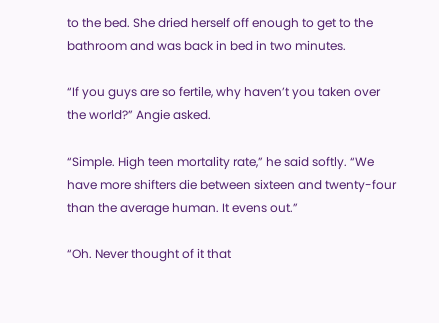to the bed. She dried herself off enough to get to the bathroom and was back in bed in two minutes.

“If you guys are so fertile, why haven’t you taken over the world?” Angie asked.

“Simple. High teen mortality rate,” he said softly. “We have more shifters die between sixteen and twenty-four than the average human. It evens out.”

“Oh. Never thought of it that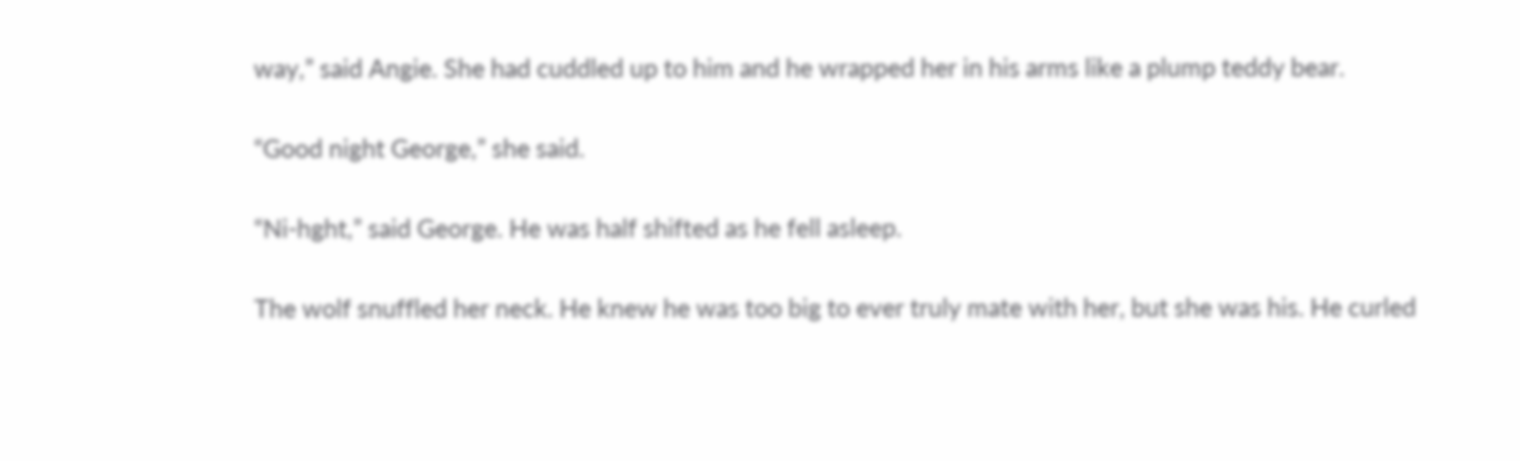way,” said Angie. She had cuddled up to him and he wrapped her in his arms like a plump teddy bear.

“Good night George,” she said.

“Ni-hght,” said George. He was half shifted as he fell asleep.

The wolf snuffled her neck. He knew he was too big to ever truly mate with her, but she was his. He curled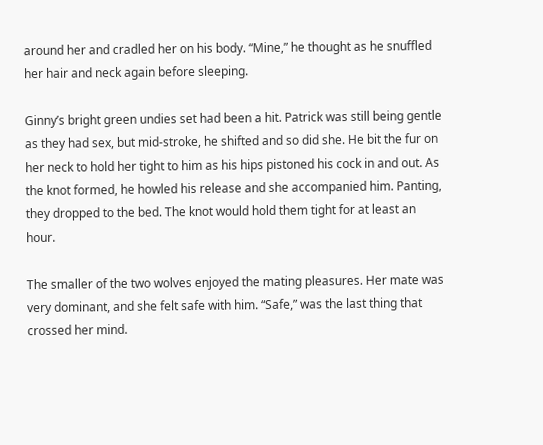around her and cradled her on his body. “Mine,” he thought as he snuffled her hair and neck again before sleeping.

Ginny’s bright green undies set had been a hit. Patrick was still being gentle as they had sex, but mid-stroke, he shifted and so did she. He bit the fur on her neck to hold her tight to him as his hips pistoned his cock in and out. As the knot formed, he howled his release and she accompanied him. Panting, they dropped to the bed. The knot would hold them tight for at least an hour.

The smaller of the two wolves enjoyed the mating pleasures. Her mate was very dominant, and she felt safe with him. “Safe,” was the last thing that crossed her mind.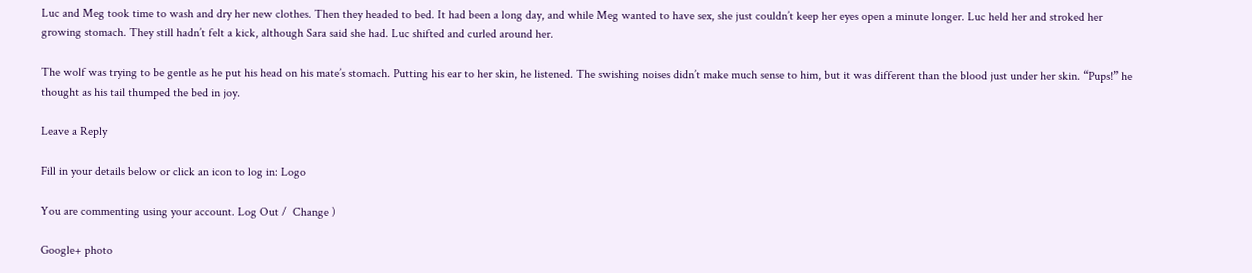Luc and Meg took time to wash and dry her new clothes. Then they headed to bed. It had been a long day, and while Meg wanted to have sex, she just couldn’t keep her eyes open a minute longer. Luc held her and stroked her growing stomach. They still hadn’t felt a kick, although Sara said she had. Luc shifted and curled around her.

The wolf was trying to be gentle as he put his head on his mate’s stomach. Putting his ear to her skin, he listened. The swishing noises didn’t make much sense to him, but it was different than the blood just under her skin. “Pups!” he thought as his tail thumped the bed in joy.

Leave a Reply

Fill in your details below or click an icon to log in: Logo

You are commenting using your account. Log Out /  Change )

Google+ photo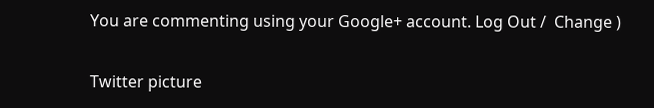You are commenting using your Google+ account. Log Out /  Change )

Twitter picture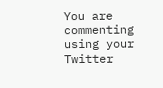You are commenting using your Twitter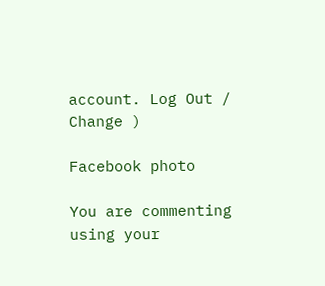account. Log Out /  Change )

Facebook photo

You are commenting using your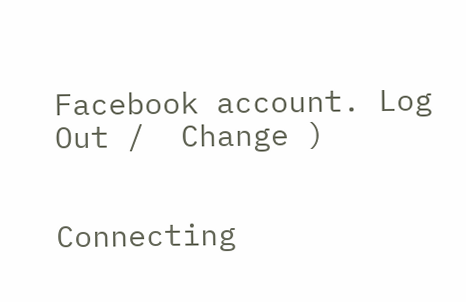Facebook account. Log Out /  Change )


Connecting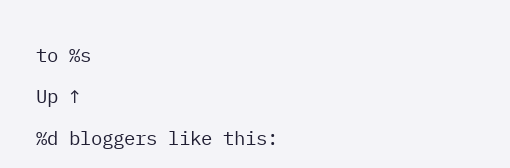to %s

Up ↑

%d bloggers like this: